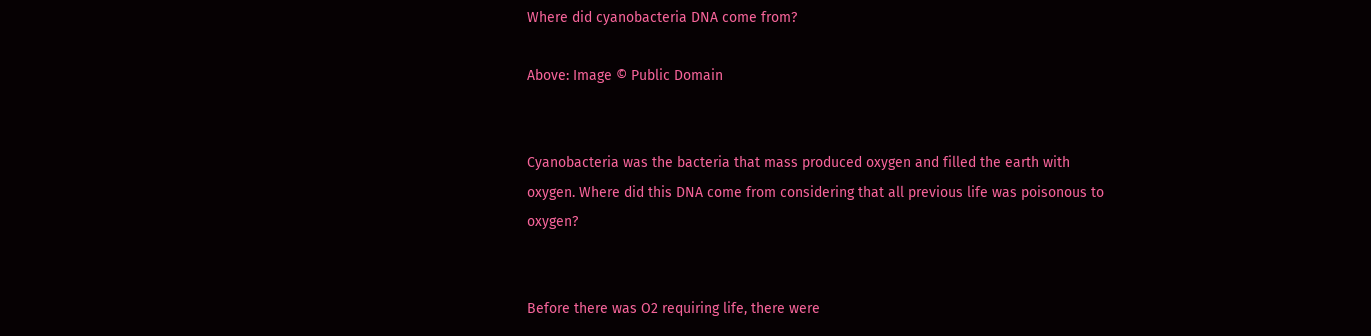Where did cyanobacteria DNA come from?

Above: Image © Public Domain


Cyanobacteria was the bacteria that mass produced oxygen and filled the earth with oxygen. Where did this DNA come from considering that all previous life was poisonous to oxygen?


Before there was O2 requiring life, there were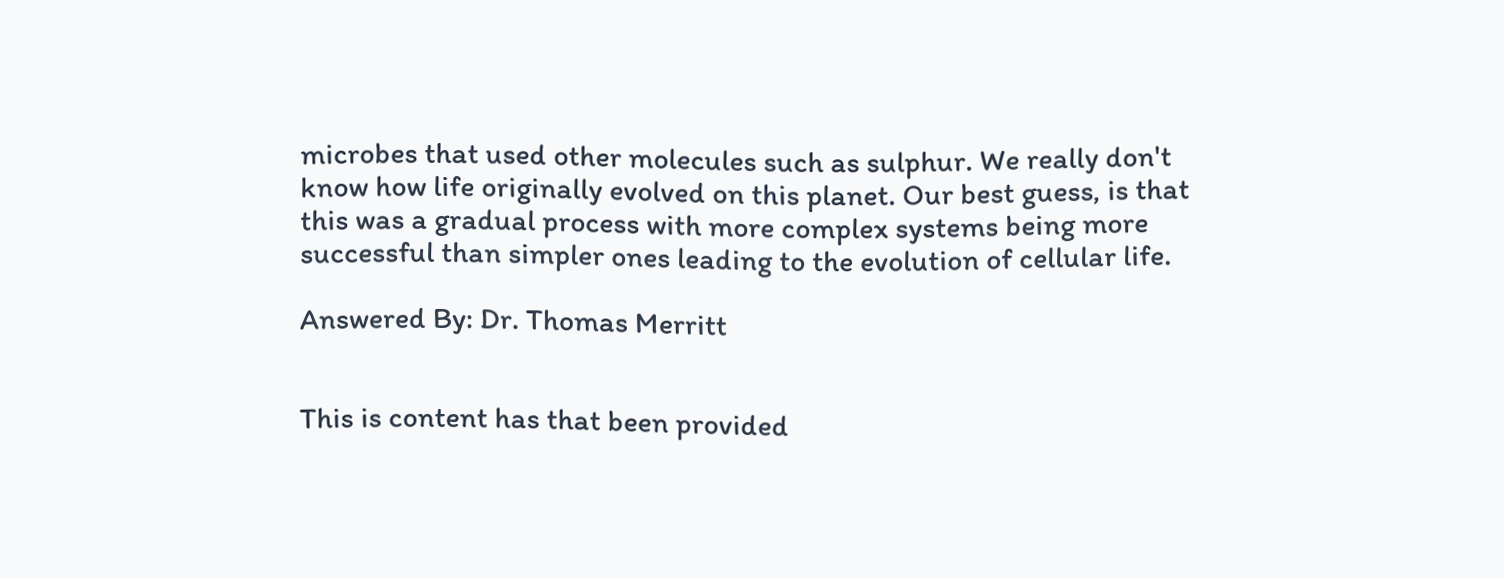microbes that used other molecules such as sulphur. We really don't know how life originally evolved on this planet. Our best guess, is that this was a gradual process with more complex systems being more successful than simpler ones leading to the evolution of cellular life.

Answered By: Dr. Thomas Merritt


This is content has that been provided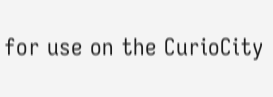for use on the CurioCity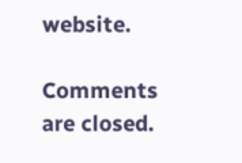website.

Comments are closed.